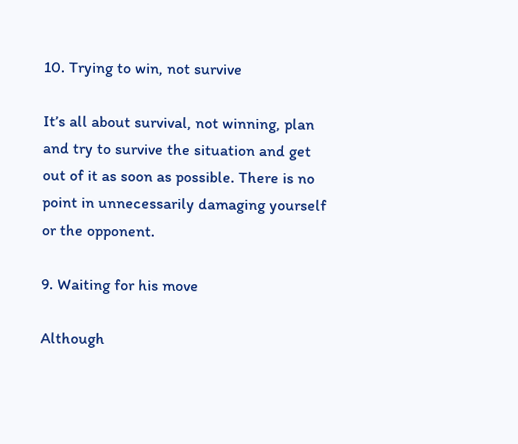10. Trying to win, not survive

It’s all about survival, not winning, plan and try to survive the situation and get out of it as soon as possible. There is no point in unnecessarily damaging yourself or the opponent.

9. Waiting for his move

Although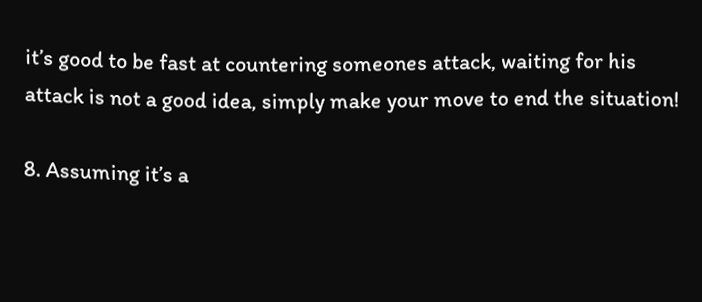it’s good to be fast at countering someones attack, waiting for his attack is not a good idea, simply make your move to end the situation!

8. Assuming it’s a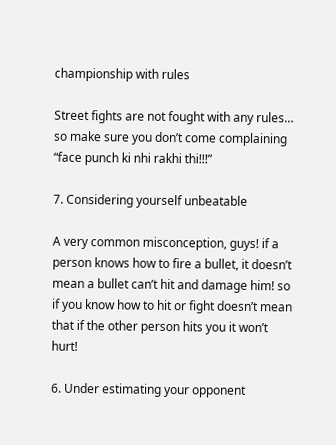championship with rules

Street fights are not fought with any rules… so make sure you don’t come complaining “face punch ki nhi rakhi thi!!!”

7. Considering yourself unbeatable

A very common misconception, guys! if a person knows how to fire a bullet, it doesn’t mean a bullet can’t hit and damage him! so if you know how to hit or fight doesn’t mean that if the other person hits you it won’t hurt!

6. Under estimating your opponent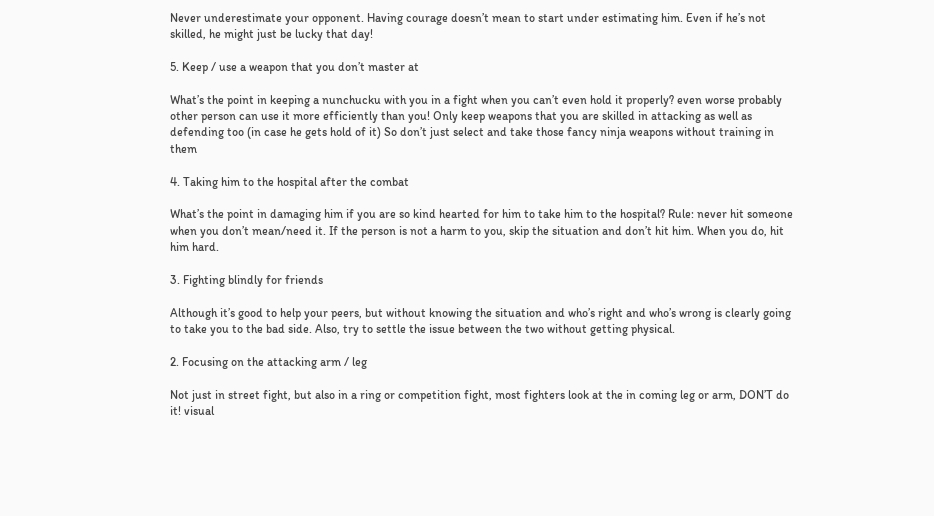Never underestimate your opponent. Having courage doesn’t mean to start under estimating him. Even if he’s not skilled, he might just be lucky that day!

5. Keep / use a weapon that you don’t master at

What’s the point in keeping a nunchucku with you in a fight when you can’t even hold it properly? even worse probably other person can use it more efficiently than you! Only keep weapons that you are skilled in attacking as well as defending too (in case he gets hold of it) So don’t just select and take those fancy ninja weapons without training in them

4. Taking him to the hospital after the combat

What’s the point in damaging him if you are so kind hearted for him to take him to the hospital? Rule: never hit someone when you don’t mean/need it. If the person is not a harm to you, skip the situation and don’t hit him. When you do, hit him hard.

3. Fighting blindly for friends

Although it’s good to help your peers, but without knowing the situation and who’s right and who’s wrong is clearly going to take you to the bad side. Also, try to settle the issue between the two without getting physical.

2. Focusing on the attacking arm / leg

Not just in street fight, but also in a ring or competition fight, most fighters look at the in coming leg or arm, DON’T do it! visual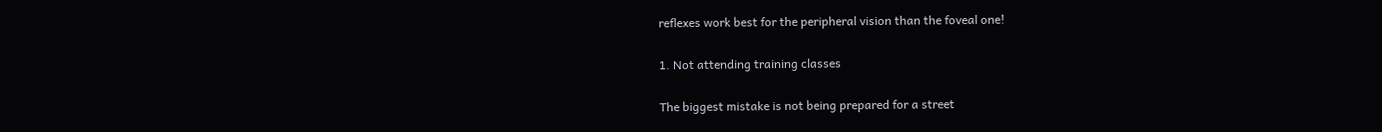reflexes work best for the peripheral vision than the foveal one!

1. Not attending training classes

The biggest mistake is not being prepared for a street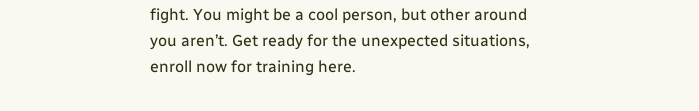fight. You might be a cool person, but other around you aren’t. Get ready for the unexpected situations, enroll now for training here.